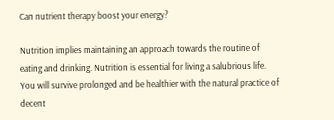Can nutrient therapy boost your energy?

Nutrition implies maintaining an approach towards the routine of eating and drinking. Nutrition is essential for living a salubrious life. You will survive prolonged and be healthier with the natural practice of decent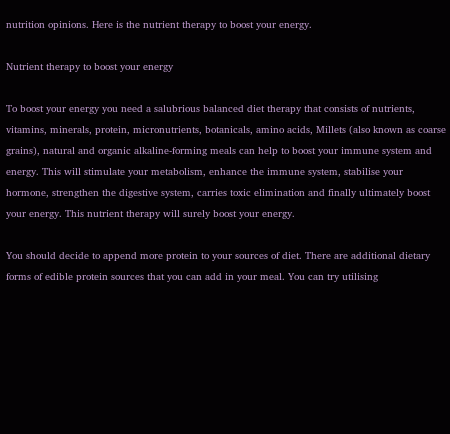nutrition opinions. Here is the nutrient therapy to boost your energy.

Nutrient therapy to boost your energy

To boost your energy you need a salubrious balanced diet therapy that consists of nutrients, vitamins, minerals, protein, micronutrients, botanicals, amino acids, Millets (also known as coarse grains), natural and organic alkaline-forming meals can help to boost your immune system and energy. This will stimulate your metabolism, enhance the immune system, stabilise your hormone, strengthen the digestive system, carries toxic elimination and finally ultimately boost your energy. This nutrient therapy will surely boost your energy.

You should decide to append more protein to your sources of diet. There are additional dietary forms of edible protein sources that you can add in your meal. You can try utilising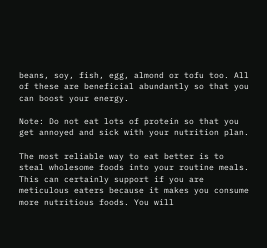beans, soy, fish, egg, almond or tofu too. All of these are beneficial abundantly so that you can boost your energy.

Note: Do not eat lots of protein so that you get annoyed and sick with your nutrition plan.

The most reliable way to eat better is to steal wholesome foods into your routine meals. This can certainly support if you are meticulous eaters because it makes you consume more nutritious foods. You will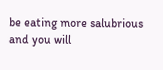be eating more salubrious and you will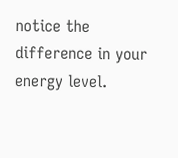notice the difference in your energy level.